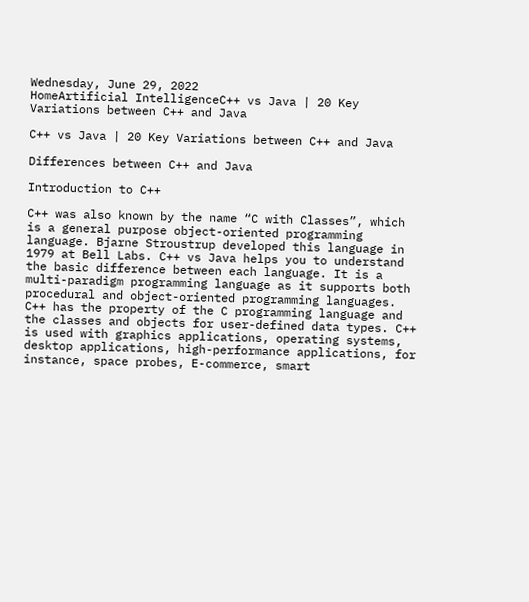Wednesday, June 29, 2022
HomeArtificial IntelligenceC++ vs Java | 20 Key Variations between C++ and Java

C++ vs Java | 20 Key Variations between C++ and Java

Differences between C++ and Java

Introduction to C++

C++ was also known by the name “C with Classes”, which is a general purpose object-oriented programming language. Bjarne Stroustrup developed this language in 1979 at Bell Labs. C++ vs Java helps you to understand the basic difference between each language. It is a multi-paradigm programming language as it supports both procedural and object-oriented programming languages. C++ has the property of the C programming language and the classes and objects for user-defined data types. C++ is used with graphics applications, operating systems, desktop applications, high-performance applications, for instance, space probes, E-commerce, smart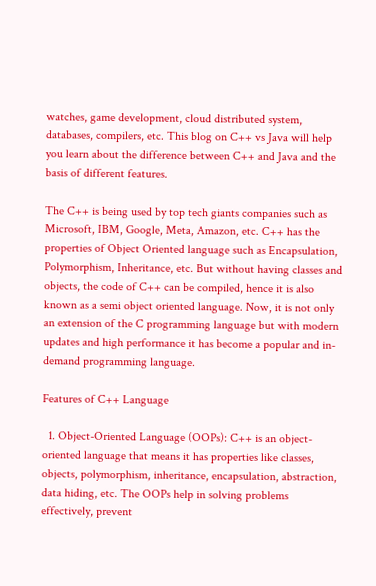watches, game development, cloud distributed system, databases, compilers, etc. This blog on C++ vs Java will help you learn about the difference between C++ and Java and the basis of different features.

The C++ is being used by top tech giants companies such as Microsoft, IBM, Google, Meta, Amazon, etc. C++ has the properties of Object Oriented language such as Encapsulation, Polymorphism, Inheritance, etc. But without having classes and objects, the code of C++ can be compiled, hence it is also known as a semi object oriented language. Now, it is not only an extension of the C programming language but with modern updates and high performance it has become a popular and in-demand programming language.

Features of C++ Language

  1. Object-Oriented Language (OOPs): C++ is an object-oriented language that means it has properties like classes, objects, polymorphism, inheritance, encapsulation, abstraction, data hiding, etc. The OOPs help in solving problems effectively, prevent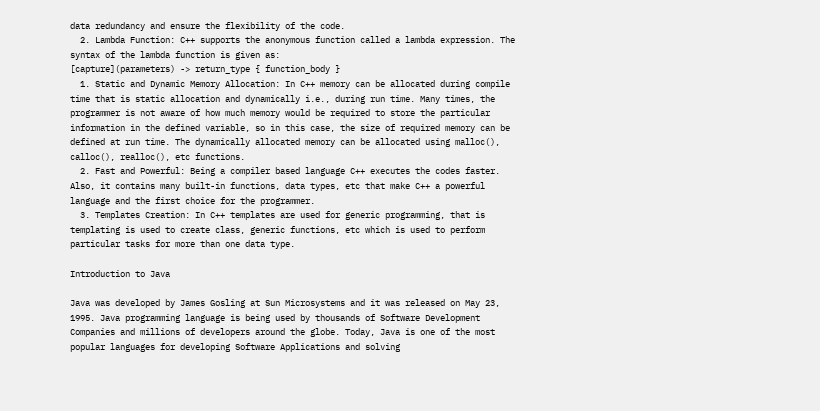data redundancy and ensure the flexibility of the code.
  2. Lambda Function: C++ supports the anonymous function called a lambda expression. The syntax of the lambda function is given as:
[capture](parameters) -> return_type { function_body }
  1. Static and Dynamic Memory Allocation: In C++ memory can be allocated during compile time that is static allocation and dynamically i.e., during run time. Many times, the programmer is not aware of how much memory would be required to store the particular information in the defined variable, so in this case, the size of required memory can be defined at run time. The dynamically allocated memory can be allocated using malloc(), calloc(), realloc(), etc functions.
  2. Fast and Powerful: Being a compiler based language C++ executes the codes faster. Also, it contains many built-in functions, data types, etc that make C++ a powerful language and the first choice for the programmer.
  3. Templates Creation: In C++ templates are used for generic programming, that is templating is used to create class, generic functions, etc which is used to perform particular tasks for more than one data type.

Introduction to Java

Java was developed by James Gosling at Sun Microsystems and it was released on May 23, 1995. Java programming language is being used by thousands of Software Development Companies and millions of developers around the globe. Today, Java is one of the most popular languages for developing Software Applications and solving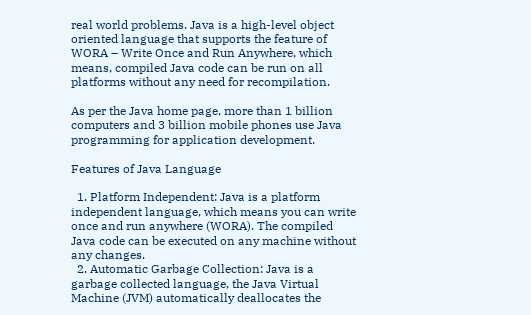real world problems. Java is a high-level object oriented language that supports the feature of WORA – Write Once and Run Anywhere, which means, compiled Java code can be run on all platforms without any need for recompilation.

As per the Java home page, more than 1 billion computers and 3 billion mobile phones use Java programming for application development.

Features of Java Language

  1. Platform Independent: Java is a platform independent language, which means you can write once and run anywhere (WORA). The compiled Java code can be executed on any machine without any changes.
  2. Automatic Garbage Collection: Java is a garbage collected language, the Java Virtual Machine (JVM) automatically deallocates the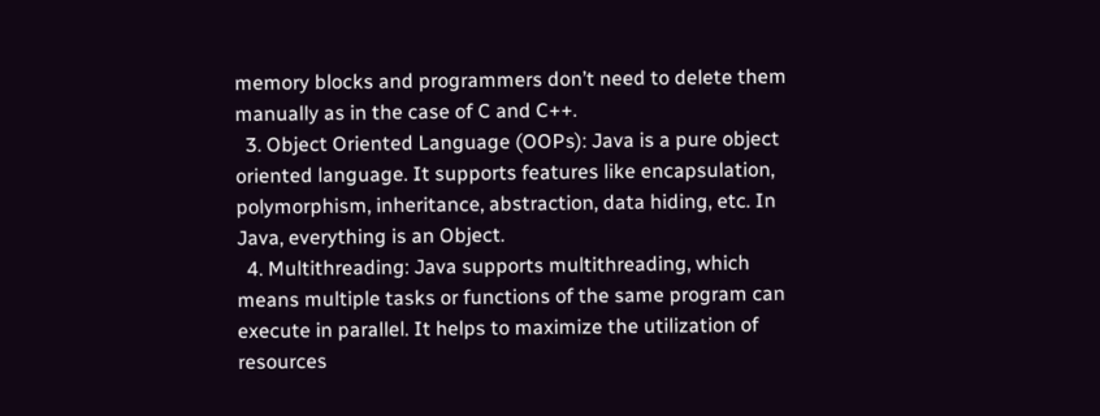memory blocks and programmers don’t need to delete them manually as in the case of C and C++.
  3. Object Oriented Language (OOPs): Java is a pure object oriented language. It supports features like encapsulation, polymorphism, inheritance, abstraction, data hiding, etc. In Java, everything is an Object.
  4. Multithreading: Java supports multithreading, which means multiple tasks or functions of the same program can execute in parallel. It helps to maximize the utilization of resources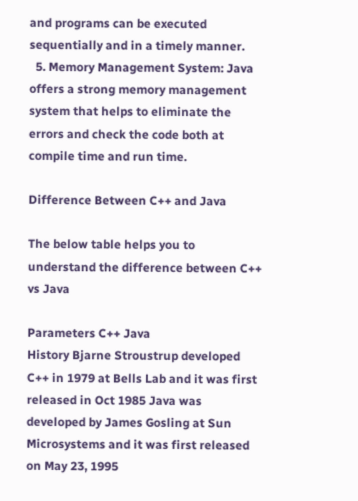and programs can be executed sequentially and in a timely manner.
  5. Memory Management System: Java offers a strong memory management system that helps to eliminate the errors and check the code both at compile time and run time.

Difference Between C++ and Java

The below table helps you to understand the difference between C++ vs Java

Parameters C++ Java
History Bjarne Stroustrup developed C++ in 1979 at Bells Lab and it was first released in Oct 1985 Java was developed by James Gosling at Sun Microsystems and it was first released on May 23, 1995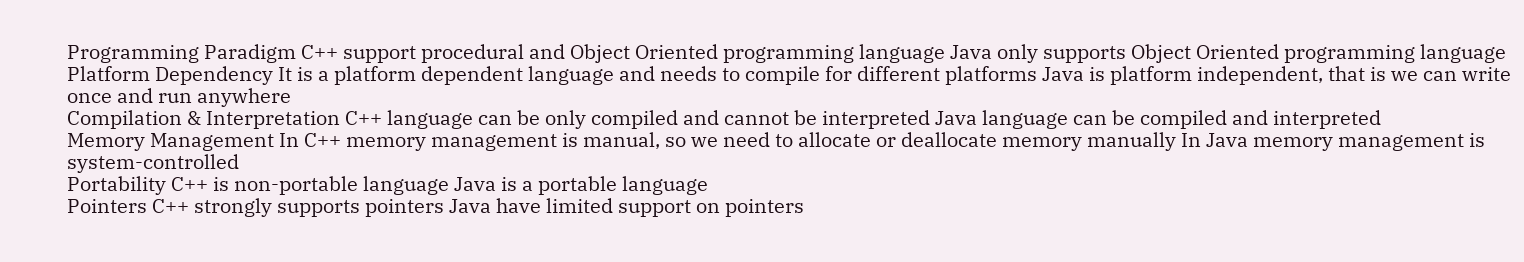Programming Paradigm C++ support procedural and Object Oriented programming language Java only supports Object Oriented programming language
Platform Dependency It is a platform dependent language and needs to compile for different platforms Java is platform independent, that is we can write once and run anywhere
Compilation & Interpretation C++ language can be only compiled and cannot be interpreted Java language can be compiled and interpreted
Memory Management In C++ memory management is manual, so we need to allocate or deallocate memory manually In Java memory management is system-controlled
Portability C++ is non-portable language Java is a portable language
Pointers C++ strongly supports pointers Java have limited support on pointers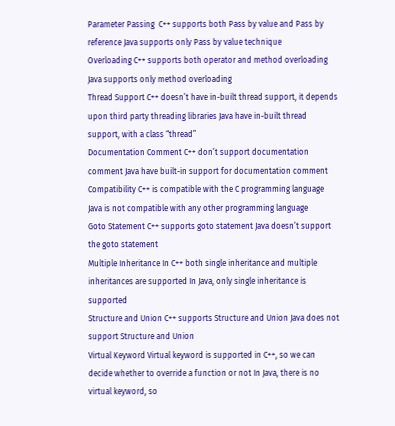Parameter Passing  C++ supports both Pass by value and Pass by reference Java supports only Pass by value technique
Overloading C++ supports both operator and method overloading Java supports only method overloading
Thread Support C++ doesn’t have in-built thread support, it depends upon third party threading libraries Java have in-built thread support, with a class “thread”
Documentation Comment C++ don’t support documentation comment Java have built-in support for documentation comment
Compatibility C++ is compatible with the C programming language Java is not compatible with any other programming language
Goto Statement C++ supports goto statement Java doesn’t support the goto statement
Multiple Inheritance In C++ both single inheritance and multiple inheritances are supported In Java, only single inheritance is supported
Structure and Union C++ supports Structure and Union Java does not support Structure and Union
Virtual Keyword Virtual keyword is supported in C++, so we can decide whether to override a function or not In Java, there is no virtual keyword, so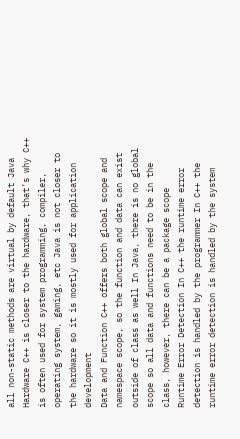all non-static methods are virtual by default Java
Hardware C++ is closer to the hardware, that’s why C++ is often used for system programming, compiler, operating system, gaming, etc Java is not closer to the hardware so it is mostly used for application development
Data and Function C++ offers both global scope and namespace scope, so the function and data can exist outside of class as well In Java, there is no global scope so all data and functions need to be in the class, however, there can be a package scope
Runtime Error Detection In C++ the runtime error detection is handled by the programmer In C++ the runtime error detection is handled by the system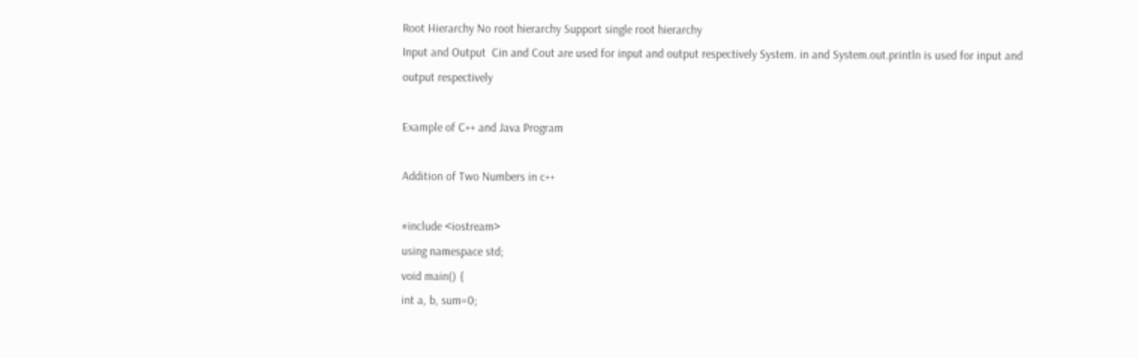Root Hierarchy No root hierarchy Support single root hierarchy
Input and Output  Cin and Cout are used for input and output respectively System. in and System.out.println is used for input and output respectively

Example of C++ and Java Program

Addition of Two Numbers in c++

#include <iostream>
using namespace std;
void main() {
int a, b, sum=0;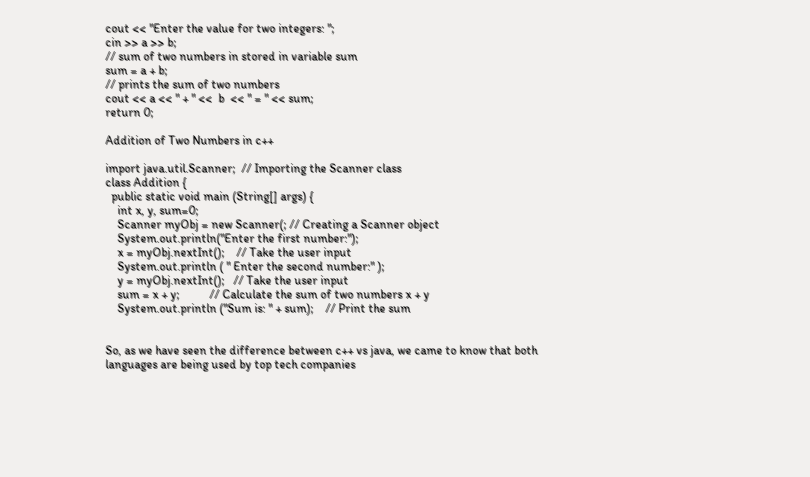cout << "Enter the value for two integers: ";
cin >> a >> b;
// sum of two numbers in stored in variable sum
sum = a + b;
// prints the sum of two numbers
cout << a << " + " <<  b  << " = " << sum;
return 0;

Addition of Two Numbers in c++

import java.util.Scanner;  // Importing the Scanner class
class Addition {
  public static void main (String[] args) {
    int x, y, sum=0;
    Scanner myObj = new Scanner(; // Creating a Scanner object
    System.out.println("Enter the first number:");
    x = myObj.nextInt();    // Take the user input
    System.out.println ( " Enter the second number:" );
    y = myObj.nextInt();   // Take the user input
    sum = x + y;          // Calculate the sum of two numbers x + y
    System.out.println ("Sum is: " + sum);    // Print the sum


So, as we have seen the difference between c++ vs java, we came to know that both languages are being used by top tech companies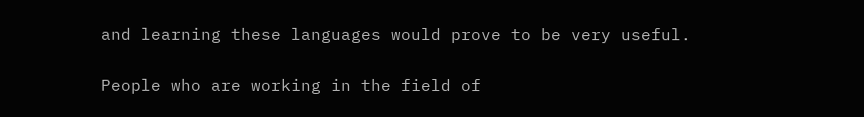and learning these languages would prove to be very useful.

People who are working in the field of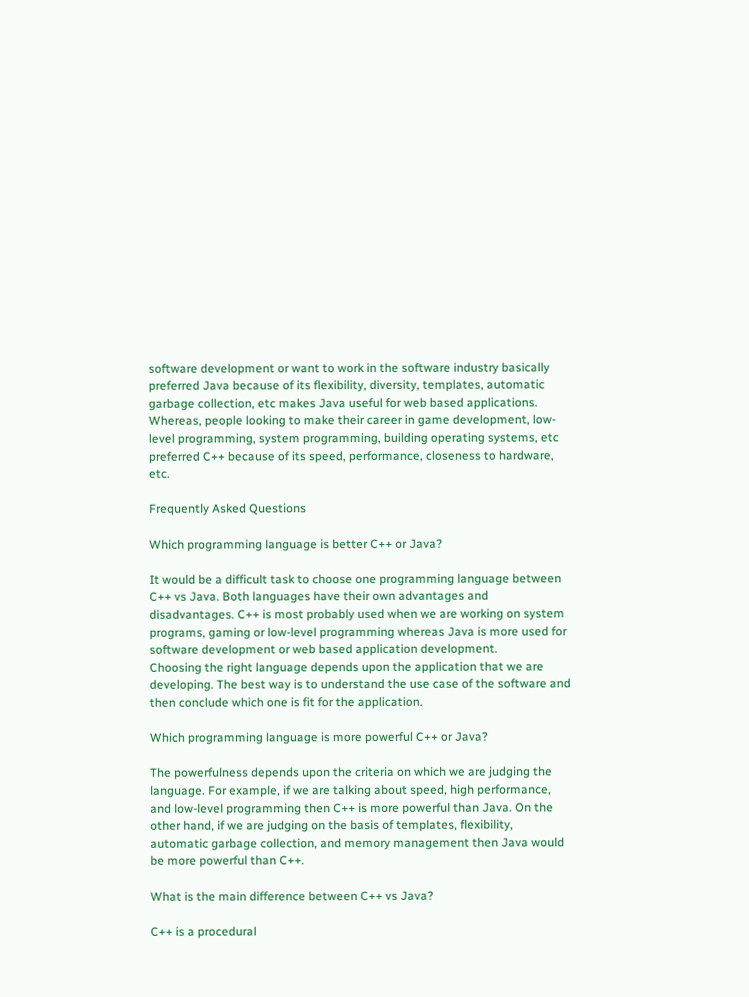software development or want to work in the software industry basically preferred Java because of its flexibility, diversity, templates, automatic garbage collection, etc makes Java useful for web based applications. Whereas, people looking to make their career in game development, low-level programming, system programming, building operating systems, etc preferred C++ because of its speed, performance, closeness to hardware, etc.

Frequently Asked Questions

Which programming language is better C++ or Java?

It would be a difficult task to choose one programming language between C++ vs Java. Both languages have their own advantages and disadvantages. C++ is most probably used when we are working on system programs, gaming or low-level programming whereas Java is more used for software development or web based application development.
Choosing the right language depends upon the application that we are developing. The best way is to understand the use case of the software and then conclude which one is fit for the application.

Which programming language is more powerful C++ or Java?

The powerfulness depends upon the criteria on which we are judging the language. For example, if we are talking about speed, high performance, and low-level programming then C++ is more powerful than Java. On the other hand, if we are judging on the basis of templates, flexibility, automatic garbage collection, and memory management then Java would be more powerful than C++.

What is the main difference between C++ vs Java?

C++ is a procedural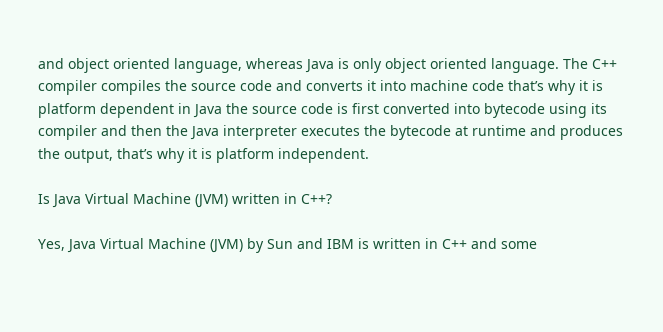and object oriented language, whereas Java is only object oriented language. The C++ compiler compiles the source code and converts it into machine code that’s why it is platform dependent in Java the source code is first converted into bytecode using its compiler and then the Java interpreter executes the bytecode at runtime and produces the output, that’s why it is platform independent.

Is Java Virtual Machine (JVM) written in C++?

Yes, Java Virtual Machine (JVM) by Sun and IBM is written in C++ and some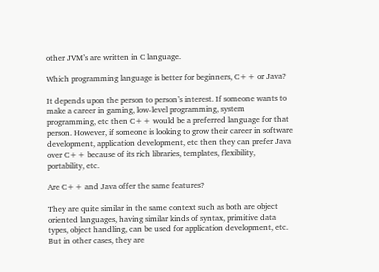other JVM’s are written in C language.

Which programming language is better for beginners, C++ or Java?

It depends upon the person to person’s interest. If someone wants to make a career in gaming, low-level programming, system programming, etc then C++ would be a preferred language for that person. However, if someone is looking to grow their career in software development, application development, etc then they can prefer Java over C++ because of its rich libraries, templates, flexibility, portability, etc.

Are C++ and Java offer the same features?

They are quite similar in the same context such as both are object oriented languages, having similar kinds of syntax, primitive data types, object handling, can be used for application development, etc. But in other cases, they are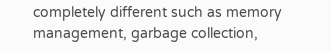completely different such as memory management, garbage collection,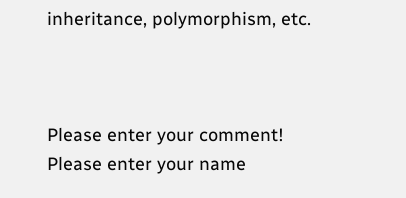inheritance, polymorphism, etc.



Please enter your comment!
Please enter your name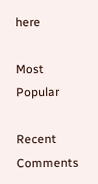here

Most Popular

Recent Comments